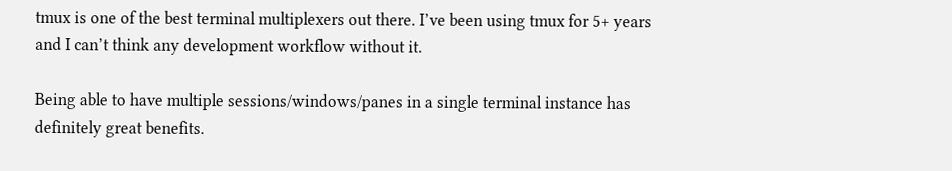tmux is one of the best terminal multiplexers out there. I’ve been using tmux for 5+ years and I can’t think any development workflow without it.

Being able to have multiple sessions/windows/panes in a single terminal instance has definitely great benefits.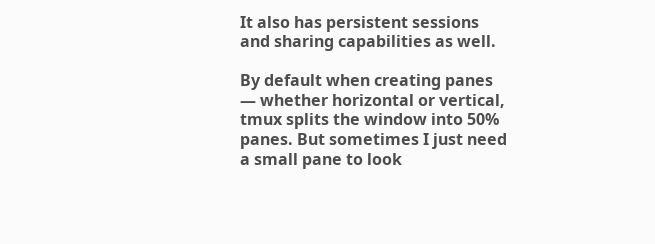It also has persistent sessions and sharing capabilities as well.

By default when creating panes — whether horizontal or vertical, tmux splits the window into 50% panes. But sometimes I just need a small pane to look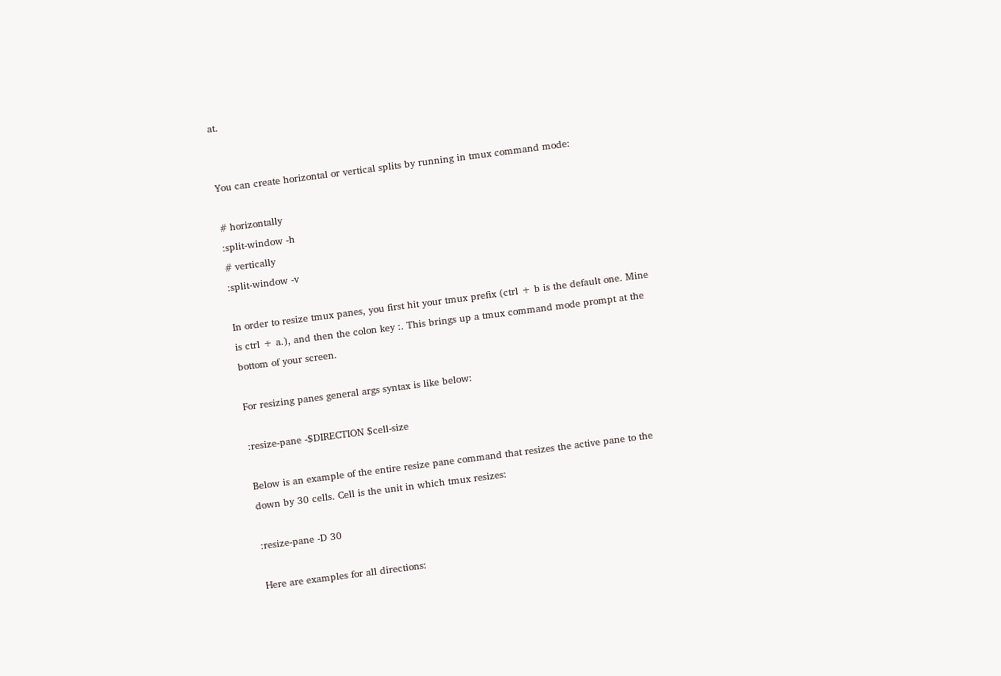at.


You can create horizontal or vertical splits by running in tmux command mode:

# horizontally
:split-window -h
# vertically
:split-window -v

In order to resize tmux panes, you first hit your tmux prefix (ctrl + b is the default one. Mine is ctrl + a.), and then the colon key :. This brings up a tmux command mode prompt at the bottom of your screen.

For resizing panes general args syntax is like below:

:resize-pane -$DIRECTION $cell-size

Below is an example of the entire resize pane command that resizes the active pane to the down by 30 cells. Cell is the unit in which tmux resizes:

:resize-pane -D 30

Here are examples for all directions: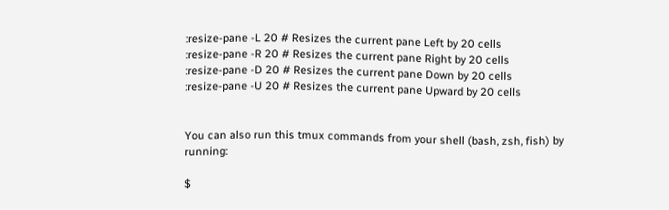:resize-pane -L 20 # Resizes the current pane Left by 20 cells
:resize-pane -R 20 # Resizes the current pane Right by 20 cells
:resize-pane -D 20 # Resizes the current pane Down by 20 cells
:resize-pane -U 20 # Resizes the current pane Upward by 20 cells


You can also run this tmux commands from your shell (bash, zsh, fish) by running:

$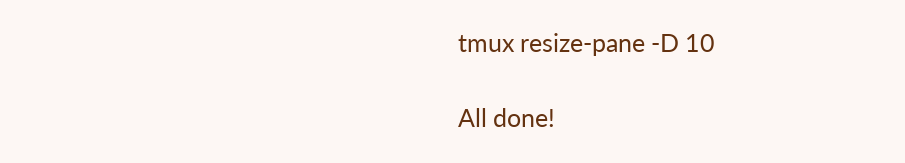tmux resize-pane -D 10

All done!